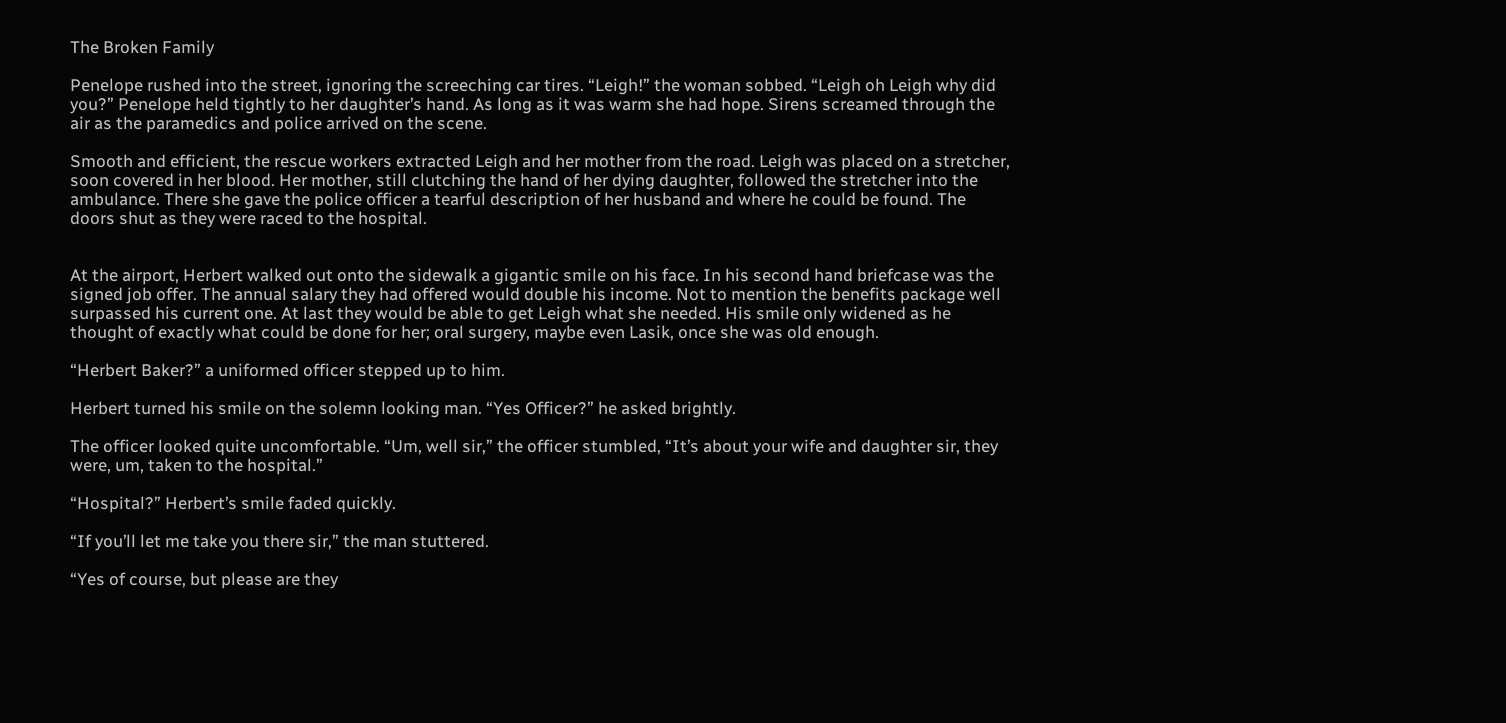The Broken Family

Penelope rushed into the street, ignoring the screeching car tires. “Leigh!” the woman sobbed. “Leigh oh Leigh why did you?” Penelope held tightly to her daughter’s hand. As long as it was warm she had hope. Sirens screamed through the air as the paramedics and police arrived on the scene.

Smooth and efficient, the rescue workers extracted Leigh and her mother from the road. Leigh was placed on a stretcher, soon covered in her blood. Her mother, still clutching the hand of her dying daughter, followed the stretcher into the ambulance. There she gave the police officer a tearful description of her husband and where he could be found. The doors shut as they were raced to the hospital.


At the airport, Herbert walked out onto the sidewalk a gigantic smile on his face. In his second hand briefcase was the signed job offer. The annual salary they had offered would double his income. Not to mention the benefits package well surpassed his current one. At last they would be able to get Leigh what she needed. His smile only widened as he thought of exactly what could be done for her; oral surgery, maybe even Lasik, once she was old enough.

“Herbert Baker?” a uniformed officer stepped up to him.

Herbert turned his smile on the solemn looking man. “Yes Officer?” he asked brightly.

The officer looked quite uncomfortable. “Um, well sir,” the officer stumbled, “It’s about your wife and daughter sir, they were, um, taken to the hospital.”

“Hospital?” Herbert’s smile faded quickly.

“If you’ll let me take you there sir,” the man stuttered.

“Yes of course, but please are they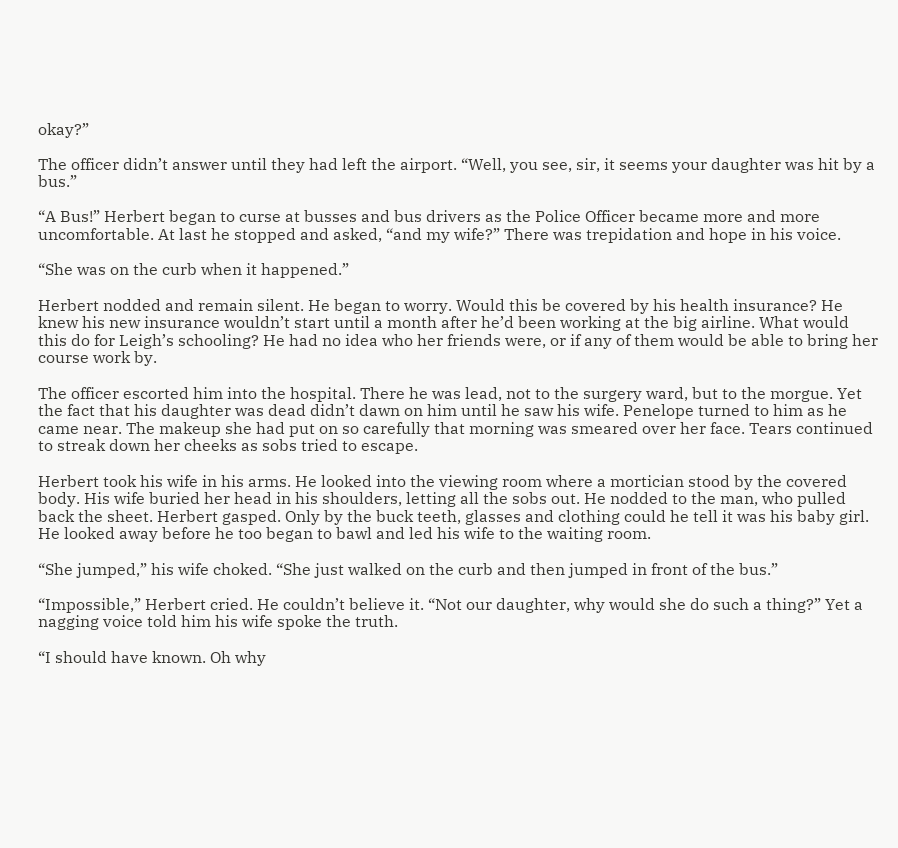okay?”

The officer didn’t answer until they had left the airport. “Well, you see, sir, it seems your daughter was hit by a bus.”

“A Bus!” Herbert began to curse at busses and bus drivers as the Police Officer became more and more uncomfortable. At last he stopped and asked, “and my wife?” There was trepidation and hope in his voice.

“She was on the curb when it happened.”

Herbert nodded and remain silent. He began to worry. Would this be covered by his health insurance? He knew his new insurance wouldn’t start until a month after he’d been working at the big airline. What would this do for Leigh’s schooling? He had no idea who her friends were, or if any of them would be able to bring her course work by.

The officer escorted him into the hospital. There he was lead, not to the surgery ward, but to the morgue. Yet the fact that his daughter was dead didn’t dawn on him until he saw his wife. Penelope turned to him as he came near. The makeup she had put on so carefully that morning was smeared over her face. Tears continued to streak down her cheeks as sobs tried to escape.

Herbert took his wife in his arms. He looked into the viewing room where a mortician stood by the covered body. His wife buried her head in his shoulders, letting all the sobs out. He nodded to the man, who pulled back the sheet. Herbert gasped. Only by the buck teeth, glasses and clothing could he tell it was his baby girl. He looked away before he too began to bawl and led his wife to the waiting room.

“She jumped,” his wife choked. “She just walked on the curb and then jumped in front of the bus.”

“Impossible,” Herbert cried. He couldn’t believe it. “Not our daughter, why would she do such a thing?” Yet a nagging voice told him his wife spoke the truth.

“I should have known. Oh why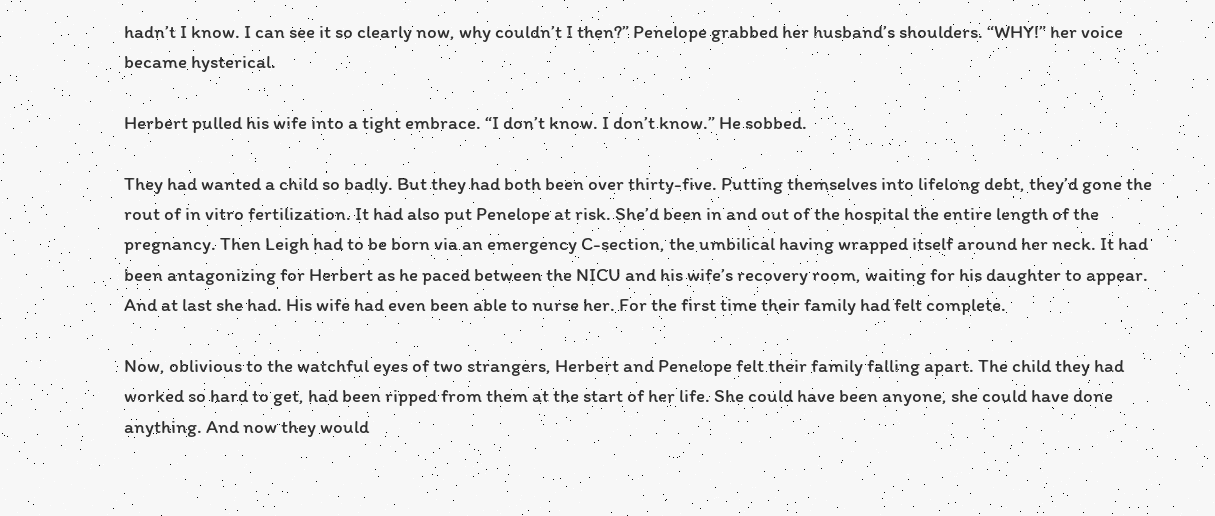hadn’t I know. I can see it so clearly now, why couldn’t I then?” Penelope grabbed her husband’s shoulders. “WHY!” her voice became hysterical.

Herbert pulled his wife into a tight embrace. “I don’t know. I don’t know.” He sobbed.

They had wanted a child so badly. But they had both been over thirty-five. Putting themselves into lifelong debt, they’d gone the rout of in vitro fertilization. It had also put Penelope at risk. She’d been in and out of the hospital the entire length of the pregnancy. Then Leigh had to be born via an emergency C-section, the umbilical having wrapped itself around her neck. It had been antagonizing for Herbert as he paced between the NICU and his wife’s recovery room, waiting for his daughter to appear. And at last she had. His wife had even been able to nurse her. For the first time their family had felt complete.

Now, oblivious to the watchful eyes of two strangers, Herbert and Penelope felt their family falling apart. The child they had worked so hard to get, had been ripped from them at the start of her life. She could have been anyone, she could have done anything. And now they would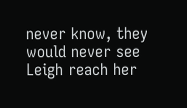never know, they would never see Leigh reach her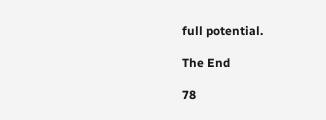full potential.

The End

78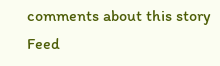comments about this story Feed